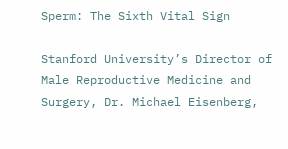Sperm: The Sixth Vital Sign

Stanford University’s Director of Male Reproductive Medicine and Surgery, Dr. Michael Eisenberg,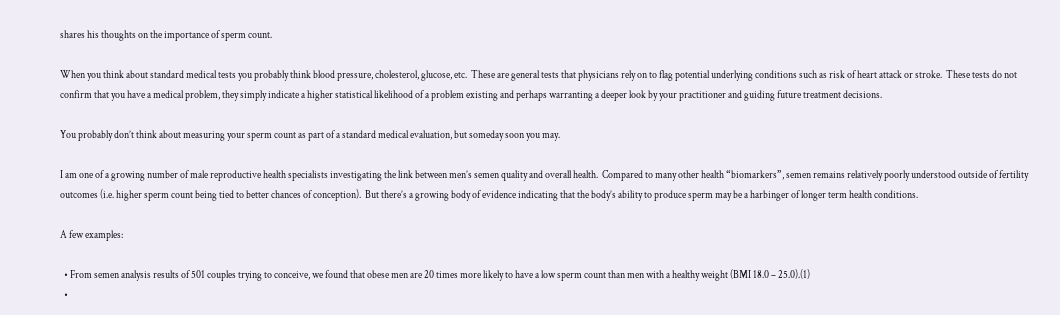shares his thoughts on the importance of sperm count.

When you think about standard medical tests you probably think blood pressure, cholesterol, glucose, etc.  These are general tests that physicians rely on to flag potential underlying conditions such as risk of heart attack or stroke.  These tests do not confirm that you have a medical problem, they simply indicate a higher statistical likelihood of a problem existing and perhaps warranting a deeper look by your practitioner and guiding future treatment decisions.

You probably don’t think about measuring your sperm count as part of a standard medical evaluation, but someday soon you may.

I am one of a growing number of male reproductive health specialists investigating the link between men’s semen quality and overall health.  Compared to many other health “biomarkers”, semen remains relatively poorly understood outside of fertility outcomes (i.e. higher sperm count being tied to better chances of conception).  But there’s a growing body of evidence indicating that the body’s ability to produce sperm may be a harbinger of longer term health conditions.

A few examples:

  • From semen analysis results of 501 couples trying to conceive, we found that obese men are 20 times more likely to have a low sperm count than men with a healthy weight (BMI 18.0 – 25.0).(1)
  •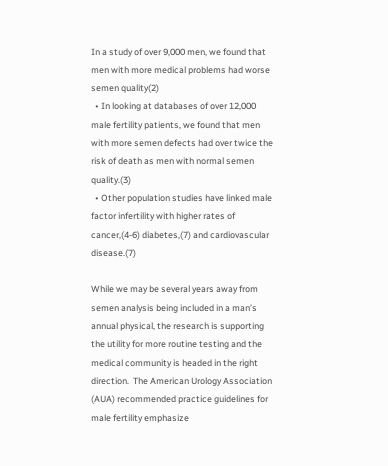In a study of over 9,000 men, we found that men with more medical problems had worse semen quality(2)
  • In looking at databases of over 12,000 male fertility patients, we found that men with more semen defects had over twice the risk of death as men with normal semen quality.(3)
  • Other population studies have linked male factor infertility with higher rates of cancer,(4-6) diabetes,(7) and cardiovascular disease.(7)

While we may be several years away from semen analysis being included in a man’s annual physical, the research is supporting the utility for more routine testing and the medical community is headed in the right direction.  The American Urology Association (AUA) recommended practice guidelines for male fertility emphasize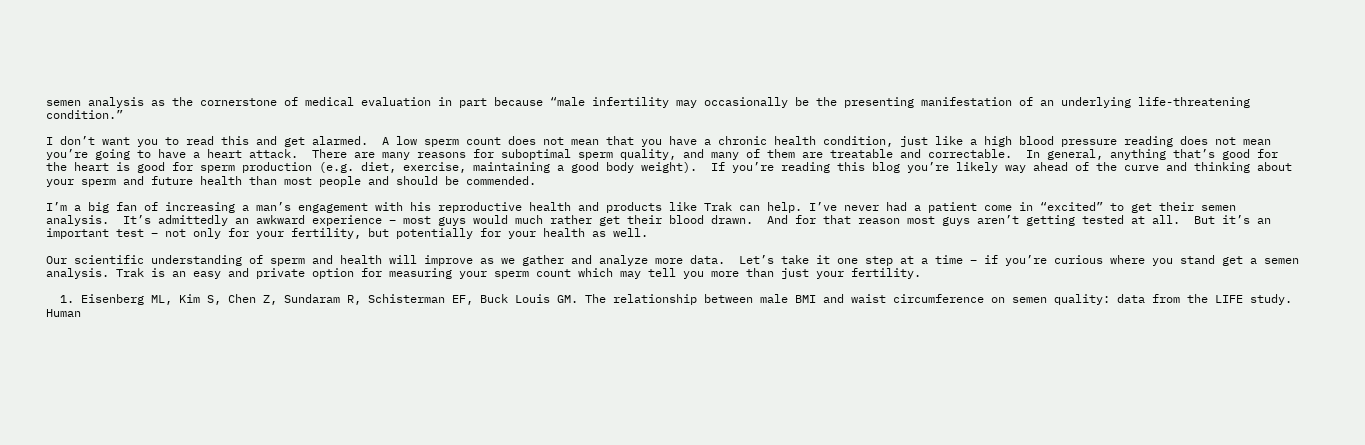semen analysis as the cornerstone of medical evaluation in part because “male infertility may occasionally be the presenting manifestation of an underlying life-threatening condition.”

I don’t want you to read this and get alarmed.  A low sperm count does not mean that you have a chronic health condition, just like a high blood pressure reading does not mean you’re going to have a heart attack.  There are many reasons for suboptimal sperm quality, and many of them are treatable and correctable.  In general, anything that’s good for the heart is good for sperm production (e.g. diet, exercise, maintaining a good body weight).  If you’re reading this blog you’re likely way ahead of the curve and thinking about your sperm and future health than most people and should be commended.

I’m a big fan of increasing a man’s engagement with his reproductive health and products like Trak can help. I’ve never had a patient come in “excited” to get their semen analysis.  It’s admittedly an awkward experience – most guys would much rather get their blood drawn.  And for that reason most guys aren’t getting tested at all.  But it’s an important test – not only for your fertility, but potentially for your health as well.

Our scientific understanding of sperm and health will improve as we gather and analyze more data.  Let’s take it one step at a time – if you’re curious where you stand get a semen analysis. Trak is an easy and private option for measuring your sperm count which may tell you more than just your fertility.

  1. Eisenberg ML, Kim S, Chen Z, Sundaram R, Schisterman EF, Buck Louis GM. The relationship between male BMI and waist circumference on semen quality: data from the LIFE study. Human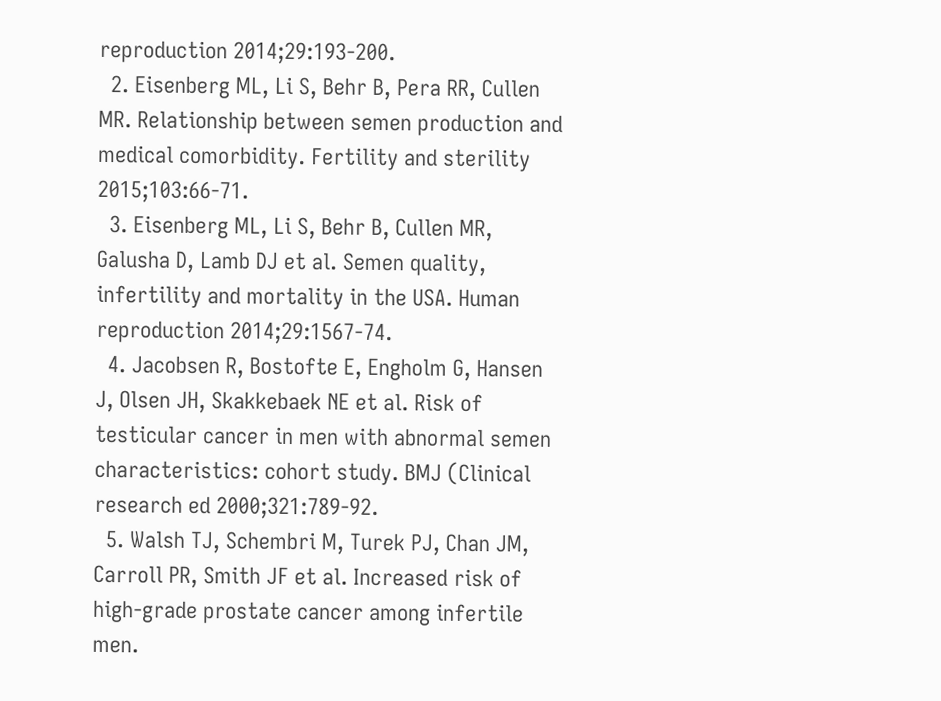reproduction 2014;29:193-200.
  2. Eisenberg ML, Li S, Behr B, Pera RR, Cullen MR. Relationship between semen production and medical comorbidity. Fertility and sterility 2015;103:66-71.
  3. Eisenberg ML, Li S, Behr B, Cullen MR, Galusha D, Lamb DJ et al. Semen quality, infertility and mortality in the USA. Human reproduction 2014;29:1567-74.
  4. Jacobsen R, Bostofte E, Engholm G, Hansen J, Olsen JH, Skakkebaek NE et al. Risk of testicular cancer in men with abnormal semen characteristics: cohort study. BMJ (Clinical research ed 2000;321:789-92.
  5. Walsh TJ, Schembri M, Turek PJ, Chan JM, Carroll PR, Smith JF et al. Increased risk of high-grade prostate cancer among infertile men.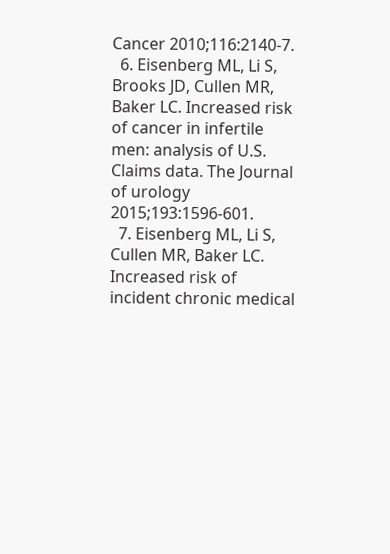Cancer 2010;116:2140-7.
  6. Eisenberg ML, Li S, Brooks JD, Cullen MR, Baker LC. Increased risk of cancer in infertile men: analysis of U.S. Claims data. The Journal of urology 2015;193:1596-601.
  7. Eisenberg ML, Li S, Cullen MR, Baker LC. Increased risk of incident chronic medical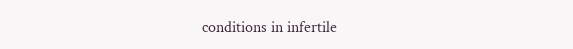conditions in infertile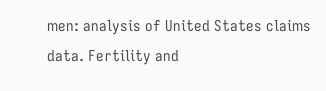men: analysis of United States claims data. Fertility and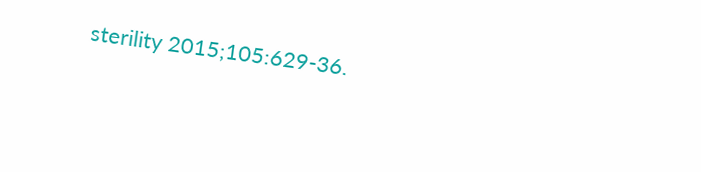sterility 2015;105:629-36.